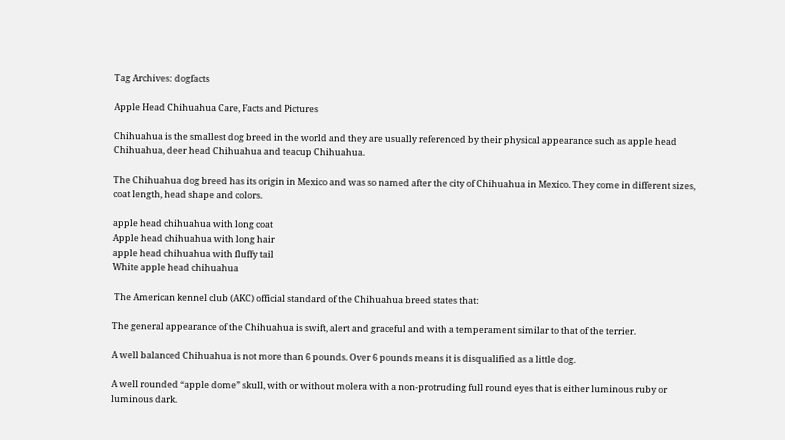Tag Archives: dogfacts

Apple Head Chihuahua Care, Facts and Pictures

Chihuahua is the smallest dog breed in the world and they are usually referenced by their physical appearance such as apple head Chihuahua, deer head Chihuahua and teacup Chihuahua.

The Chihuahua dog breed has its origin in Mexico and was so named after the city of Chihuahua in Mexico. They come in different sizes, coat length, head shape and colors.

apple head chihuahua with long coat
Apple head chihuahua with long hair
apple head chihuahua with fluffy tail
White apple head chihuahua

 The American kennel club (AKC) official standard of the Chihuahua breed states that:

The general appearance of the Chihuahua is swift, alert and graceful and with a temperament similar to that of the terrier.

A well balanced Chihuahua is not more than 6 pounds. Over 6 pounds means it is disqualified as a little dog.

A well rounded “apple dome” skull, with or without molera with a non-protruding full round eyes that is either luminous ruby or luminous dark.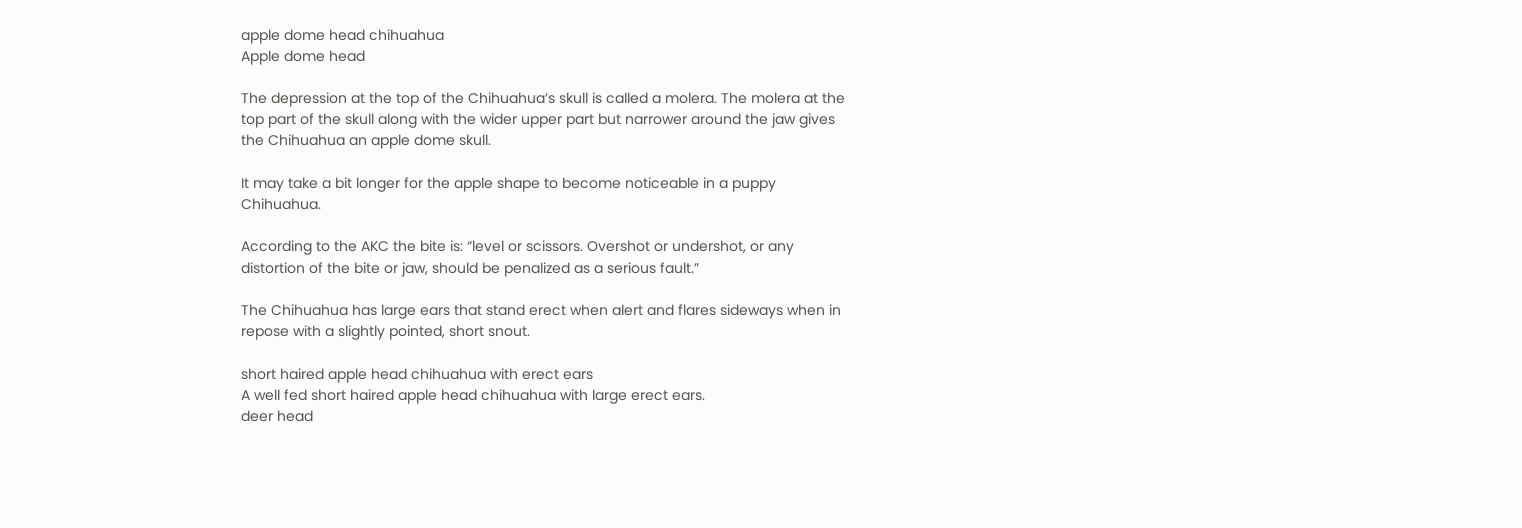apple dome head chihuahua
Apple dome head

The depression at the top of the Chihuahua’s skull is called a molera. The molera at the top part of the skull along with the wider upper part but narrower around the jaw gives the Chihuahua an apple dome skull.

It may take a bit longer for the apple shape to become noticeable in a puppy Chihuahua.

According to the AKC the bite is: “level or scissors. Overshot or undershot, or any distortion of the bite or jaw, should be penalized as a serious fault.”

The Chihuahua has large ears that stand erect when alert and flares sideways when in repose with a slightly pointed, short snout.

short haired apple head chihuahua with erect ears
A well fed short haired apple head chihuahua with large erect ears.
deer head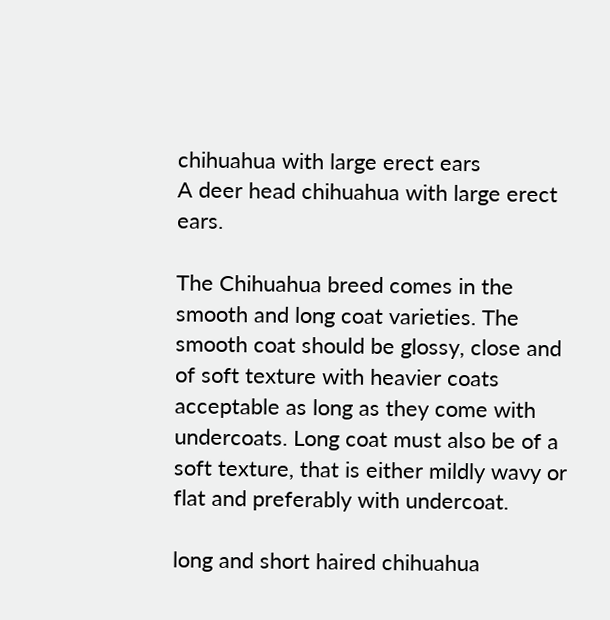chihuahua with large erect ears
A deer head chihuahua with large erect ears.

The Chihuahua breed comes in the smooth and long coat varieties. The smooth coat should be glossy, close and of soft texture with heavier coats acceptable as long as they come with undercoats. Long coat must also be of a soft texture, that is either mildly wavy or flat and preferably with undercoat.

long and short haired chihuahua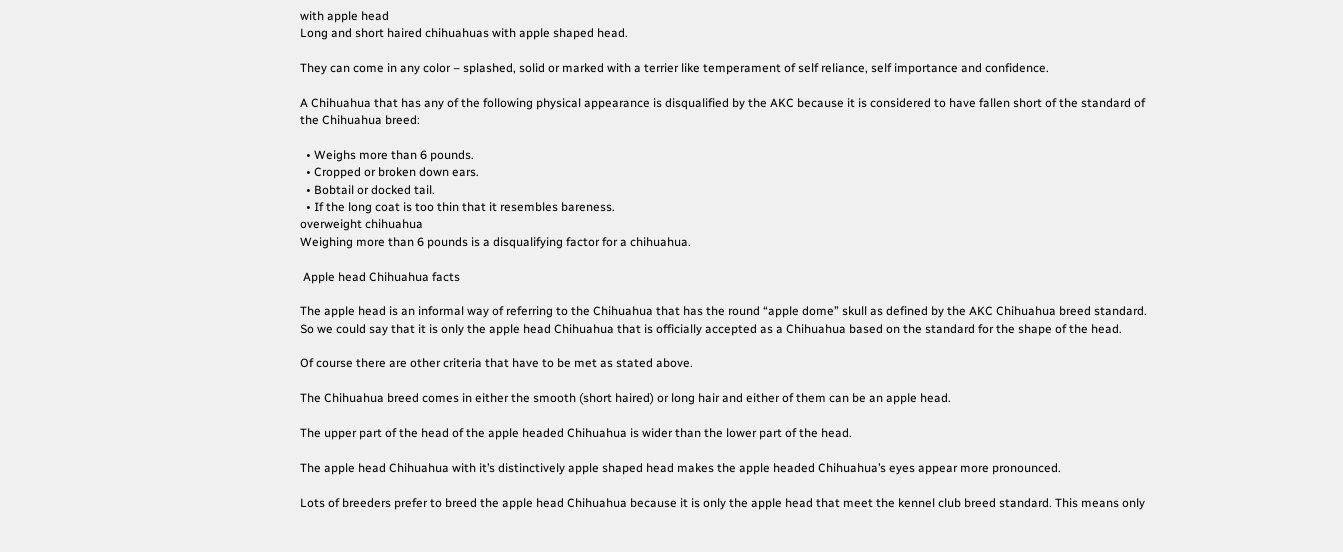with apple head
Long and short haired chihuahuas with apple shaped head.

They can come in any color – splashed, solid or marked with a terrier like temperament of self reliance, self importance and confidence.

A Chihuahua that has any of the following physical appearance is disqualified by the AKC because it is considered to have fallen short of the standard of the Chihuahua breed:

  • Weighs more than 6 pounds.
  • Cropped or broken down ears.
  • Bobtail or docked tail.
  • If the long coat is too thin that it resembles bareness.
overweight chihuahua
Weighing more than 6 pounds is a disqualifying factor for a chihuahua.

 Apple head Chihuahua facts

The apple head is an informal way of referring to the Chihuahua that has the round “apple dome” skull as defined by the AKC Chihuahua breed standard. So we could say that it is only the apple head Chihuahua that is officially accepted as a Chihuahua based on the standard for the shape of the head.

Of course there are other criteria that have to be met as stated above.

The Chihuahua breed comes in either the smooth (short haired) or long hair and either of them can be an apple head.

The upper part of the head of the apple headed Chihuahua is wider than the lower part of the head.

The apple head Chihuahua with it’s distinctively apple shaped head makes the apple headed Chihuahua’s eyes appear more pronounced.

Lots of breeders prefer to breed the apple head Chihuahua because it is only the apple head that meet the kennel club breed standard. This means only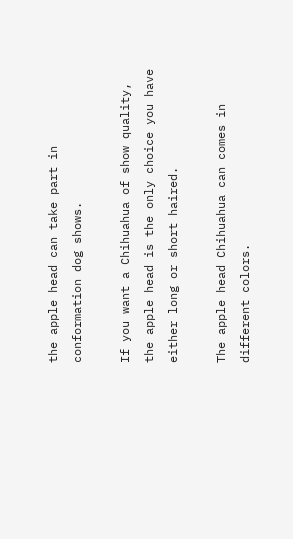the apple head can take part in conformation dog shows.

If you want a Chihuahua of show quality, the apple head is the only choice you have either long or short haired.

The apple head Chihuahua can comes in different colors.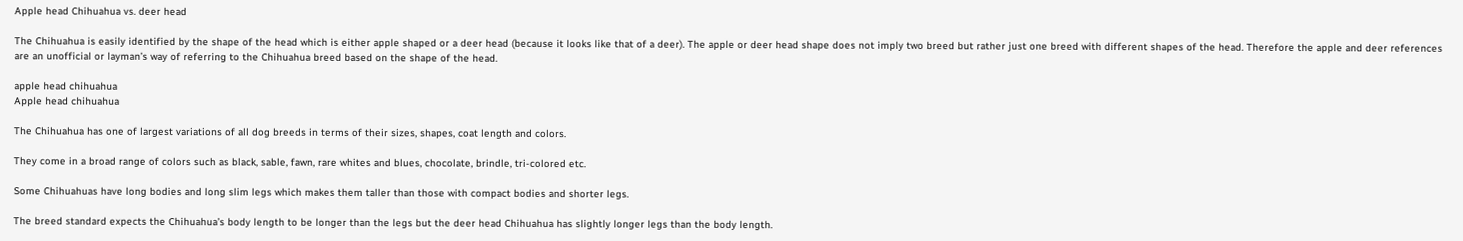Apple head Chihuahua vs. deer head

The Chihuahua is easily identified by the shape of the head which is either apple shaped or a deer head (because it looks like that of a deer). The apple or deer head shape does not imply two breed but rather just one breed with different shapes of the head. Therefore the apple and deer references are an unofficial or layman’s way of referring to the Chihuahua breed based on the shape of the head.

apple head chihuahua
Apple head chihuahua

The Chihuahua has one of largest variations of all dog breeds in terms of their sizes, shapes, coat length and colors.

They come in a broad range of colors such as black, sable, fawn, rare whites and blues, chocolate, brindle, tri-colored etc.

Some Chihuahuas have long bodies and long slim legs which makes them taller than those with compact bodies and shorter legs.

The breed standard expects the Chihuahua’s body length to be longer than the legs but the deer head Chihuahua has slightly longer legs than the body length.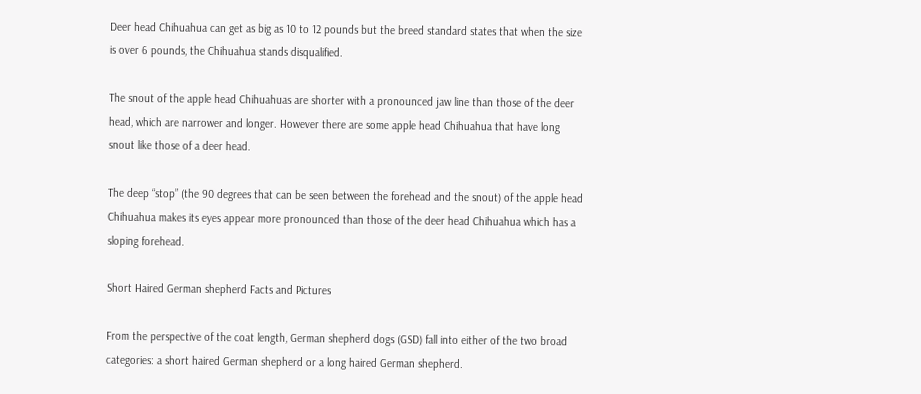Deer head Chihuahua can get as big as 10 to 12 pounds but the breed standard states that when the size is over 6 pounds, the Chihuahua stands disqualified.

The snout of the apple head Chihuahuas are shorter with a pronounced jaw line than those of the deer head, which are narrower and longer. However there are some apple head Chihuahua that have long snout like those of a deer head.

The deep “stop” (the 90 degrees that can be seen between the forehead and the snout) of the apple head Chihuahua makes its eyes appear more pronounced than those of the deer head Chihuahua which has a sloping forehead.

Short Haired German shepherd Facts and Pictures

From the perspective of the coat length, German shepherd dogs (GSD) fall into either of the two broad categories: a short haired German shepherd or a long haired German shepherd.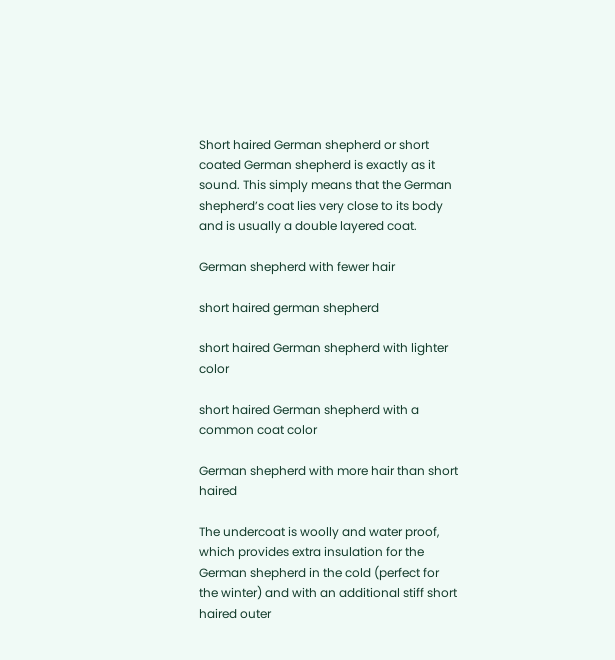Short haired German shepherd or short coated German shepherd is exactly as it sound. This simply means that the German shepherd’s coat lies very close to its body and is usually a double layered coat.

German shepherd with fewer hair

short haired german shepherd

short haired German shepherd with lighter color

short haired German shepherd with a common coat color

German shepherd with more hair than short haired

The undercoat is woolly and water proof,  which provides extra insulation for the German shepherd in the cold (perfect for the winter) and with an additional stiff short haired outer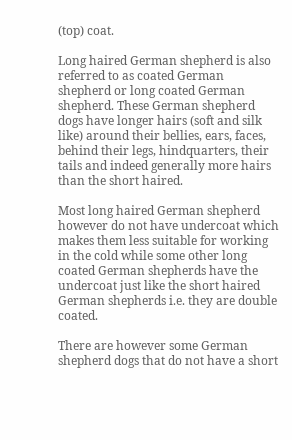(top) coat.

Long haired German shepherd is also referred to as coated German shepherd or long coated German shepherd. These German shepherd dogs have longer hairs (soft and silk like) around their bellies, ears, faces, behind their legs, hindquarters, their tails and indeed generally more hairs than the short haired.

Most long haired German shepherd however do not have undercoat which makes them less suitable for working in the cold while some other long coated German shepherds have the undercoat just like the short haired German shepherds i.e. they are double coated.

There are however some German shepherd dogs that do not have a short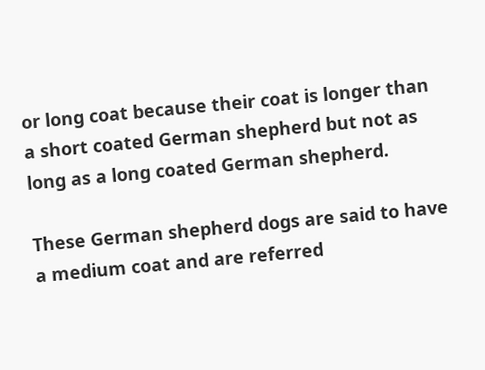or long coat because their coat is longer than a short coated German shepherd but not as long as a long coated German shepherd.

These German shepherd dogs are said to have a medium coat and are referred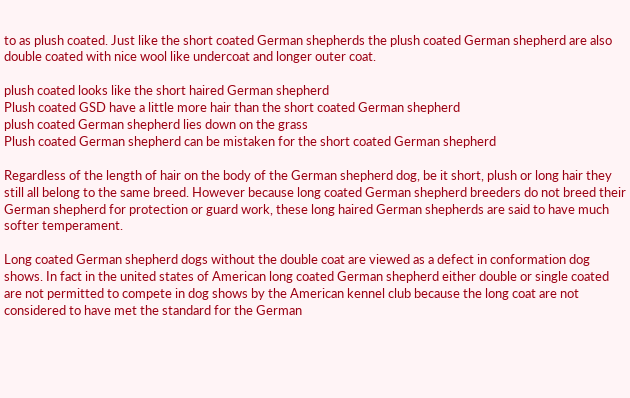to as plush coated. Just like the short coated German shepherds the plush coated German shepherd are also double coated with nice wool like undercoat and longer outer coat.

plush coated looks like the short haired German shepherd
Plush coated GSD have a little more hair than the short coated German shepherd
plush coated German shepherd lies down on the grass
Plush coated German shepherd can be mistaken for the short coated German shepherd

Regardless of the length of hair on the body of the German shepherd dog, be it short, plush or long hair they still all belong to the same breed. However because long coated German shepherd breeders do not breed their German shepherd for protection or guard work, these long haired German shepherds are said to have much softer temperament.

Long coated German shepherd dogs without the double coat are viewed as a defect in conformation dog shows. In fact in the united states of American long coated German shepherd either double or single coated are not permitted to compete in dog shows by the American kennel club because the long coat are not considered to have met the standard for the German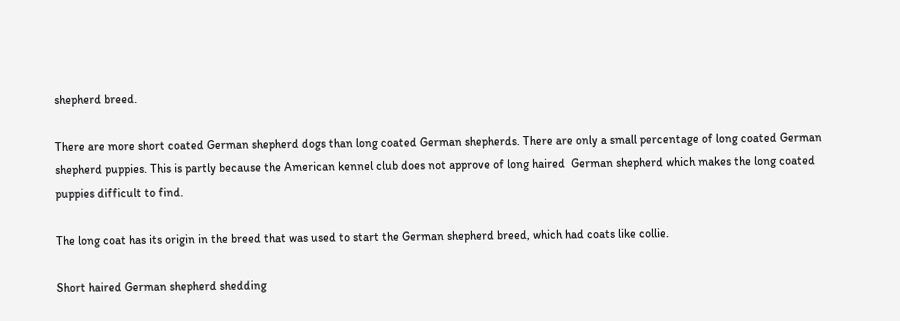shepherd breed.

There are more short coated German shepherd dogs than long coated German shepherds. There are only a small percentage of long coated German shepherd puppies. This is partly because the American kennel club does not approve of long haired  German shepherd which makes the long coated puppies difficult to find.

The long coat has its origin in the breed that was used to start the German shepherd breed, which had coats like collie.

Short haired German shepherd shedding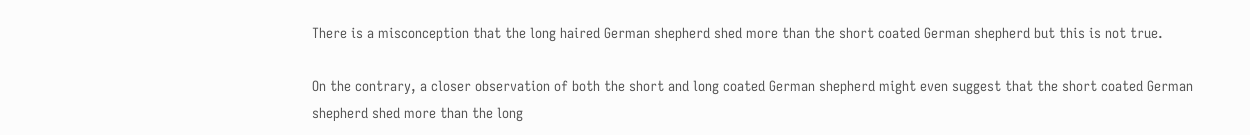There is a misconception that the long haired German shepherd shed more than the short coated German shepherd but this is not true.

On the contrary, a closer observation of both the short and long coated German shepherd might even suggest that the short coated German shepherd shed more than the long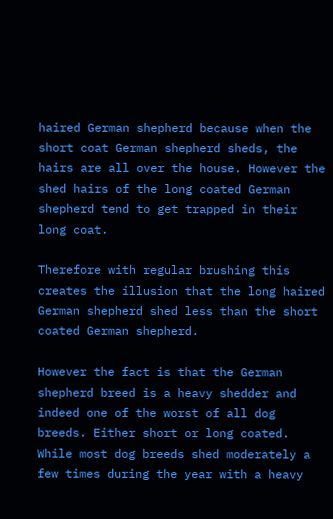haired German shepherd because when the short coat German shepherd sheds, the hairs are all over the house. However the shed hairs of the long coated German shepherd tend to get trapped in their long coat.

Therefore with regular brushing this creates the illusion that the long haired German shepherd shed less than the short coated German shepherd.

However the fact is that the German shepherd breed is a heavy shedder and indeed one of the worst of all dog breeds. Either short or long coated. While most dog breeds shed moderately a few times during the year with a heavy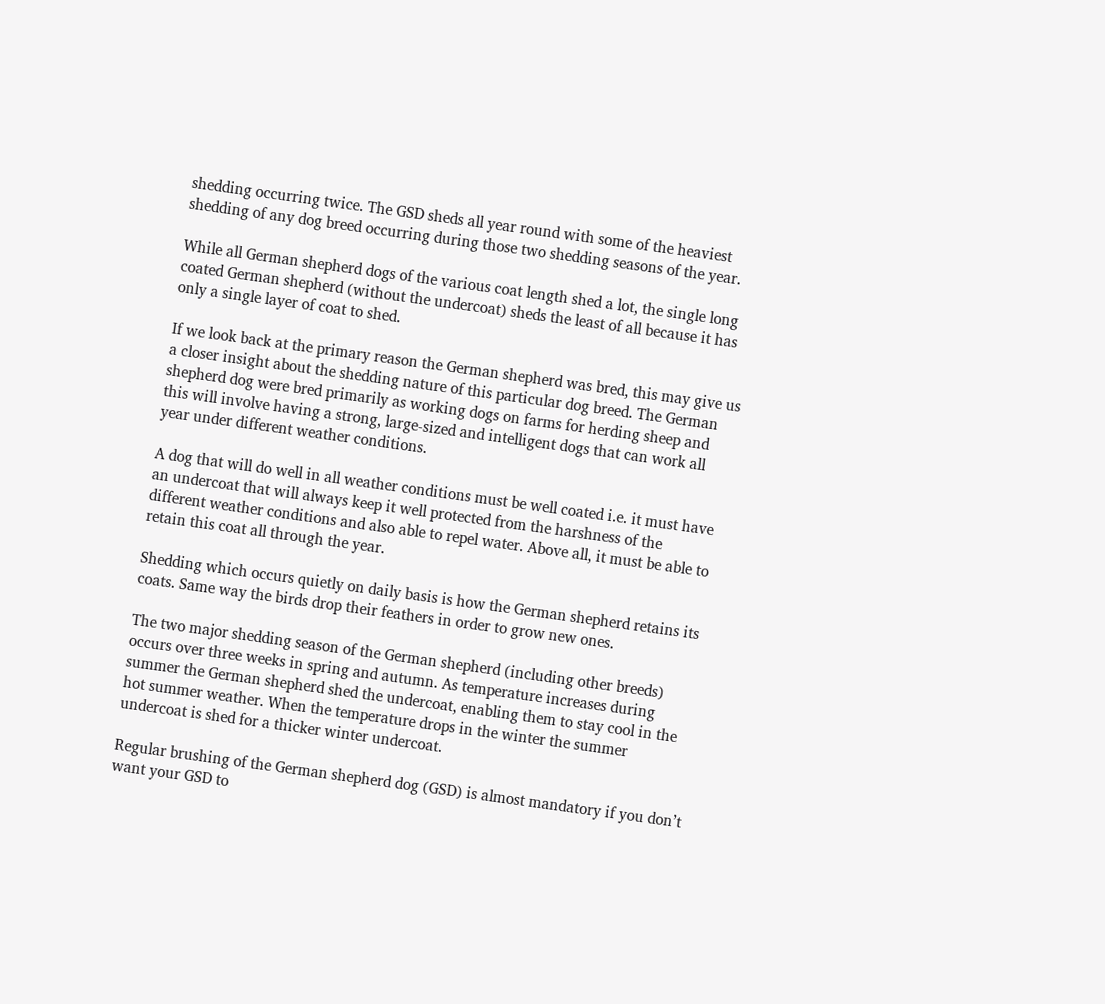shedding occurring twice. The GSD sheds all year round with some of the heaviest shedding of any dog breed occurring during those two shedding seasons of the year.

While all German shepherd dogs of the various coat length shed a lot, the single long coated German shepherd (without the undercoat) sheds the least of all because it has only a single layer of coat to shed.

If we look back at the primary reason the German shepherd was bred, this may give us a closer insight about the shedding nature of this particular dog breed. The German shepherd dog were bred primarily as working dogs on farms for herding sheep and this will involve having a strong, large-sized and intelligent dogs that can work all year under different weather conditions.

A dog that will do well in all weather conditions must be well coated i.e. it must have an undercoat that will always keep it well protected from the harshness of the different weather conditions and also able to repel water. Above all, it must be able to retain this coat all through the year.

Shedding which occurs quietly on daily basis is how the German shepherd retains its coats. Same way the birds drop their feathers in order to grow new ones.

The two major shedding season of the German shepherd (including other breeds) occurs over three weeks in spring and autumn. As temperature increases during summer the German shepherd shed the undercoat, enabling them to stay cool in the hot summer weather. When the temperature drops in the winter the summer undercoat is shed for a thicker winter undercoat.

Regular brushing of the German shepherd dog (GSD) is almost mandatory if you don’t want your GSD to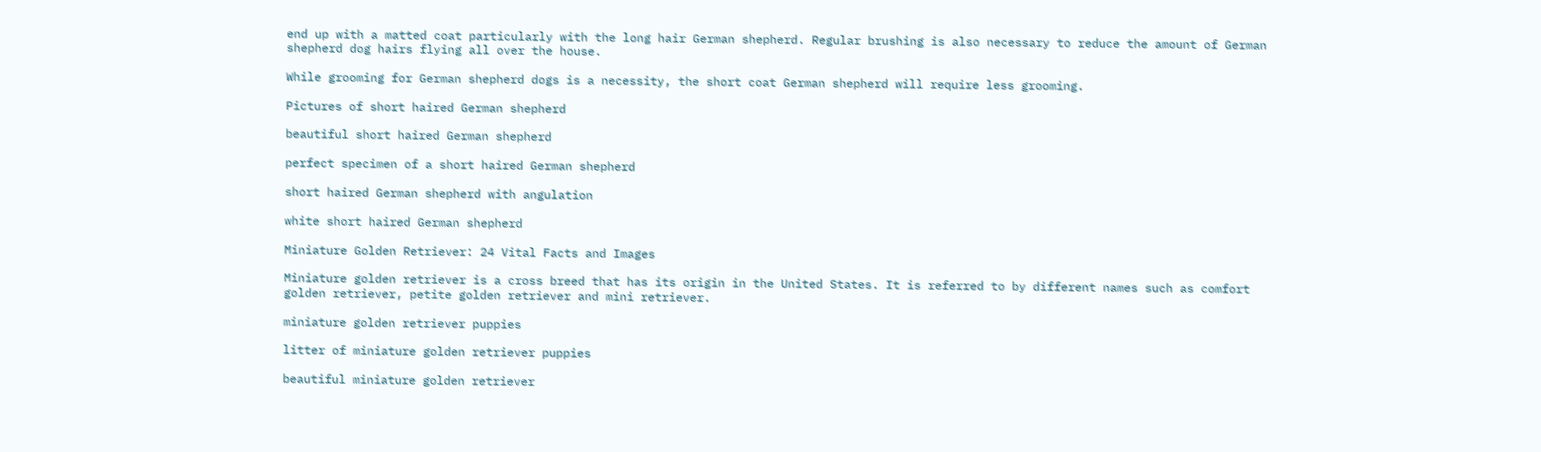end up with a matted coat particularly with the long hair German shepherd. Regular brushing is also necessary to reduce the amount of German shepherd dog hairs flying all over the house.

While grooming for German shepherd dogs is a necessity, the short coat German shepherd will require less grooming.

Pictures of short haired German shepherd

beautiful short haired German shepherd

perfect specimen of a short haired German shepherd

short haired German shepherd with angulation

white short haired German shepherd

Miniature Golden Retriever: 24 Vital Facts and Images

Miniature golden retriever is a cross breed that has its origin in the United States. It is referred to by different names such as comfort golden retriever, petite golden retriever and mini retriever.

miniature golden retriever puppies

litter of miniature golden retriever puppies

beautiful miniature golden retriever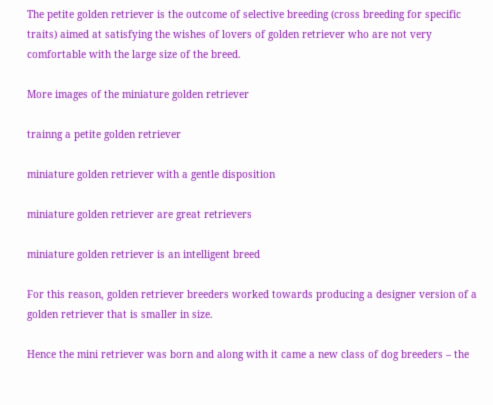The petite golden retriever is the outcome of selective breeding (cross breeding for specific traits) aimed at satisfying the wishes of lovers of golden retriever who are not very comfortable with the large size of the breed.

More images of the miniature golden retriever

trainng a petite golden retriever

miniature golden retriever with a gentle disposition

miniature golden retriever are great retrievers

miniature golden retriever is an intelligent breed

For this reason, golden retriever breeders worked towards producing a designer version of a golden retriever that is smaller in size.

Hence the mini retriever was born and along with it came a new class of dog breeders – the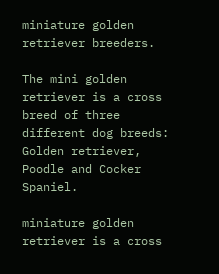miniature golden retriever breeders.

The mini golden retriever is a cross breed of three different dog breeds: Golden retriever, Poodle and Cocker Spaniel.

miniature golden retriever is a cross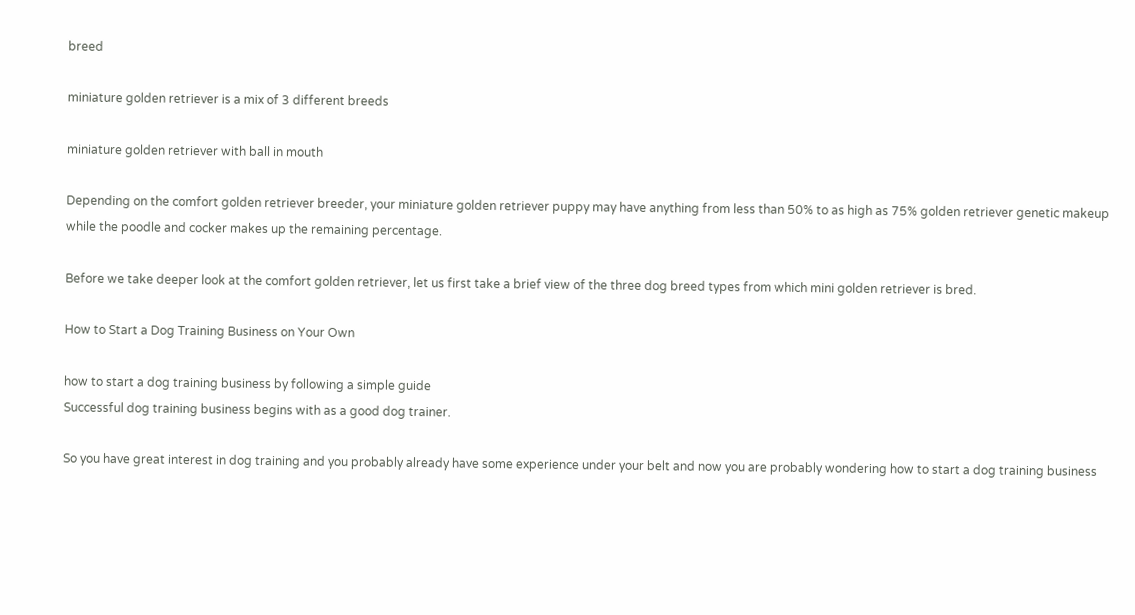breed

miniature golden retriever is a mix of 3 different breeds

miniature golden retriever with ball in mouth

Depending on the comfort golden retriever breeder, your miniature golden retriever puppy may have anything from less than 50% to as high as 75% golden retriever genetic makeup while the poodle and cocker makes up the remaining percentage.

Before we take deeper look at the comfort golden retriever, let us first take a brief view of the three dog breed types from which mini golden retriever is bred.

How to Start a Dog Training Business on Your Own

how to start a dog training business by following a simple guide
Successful dog training business begins with as a good dog trainer.

So you have great interest in dog training and you probably already have some experience under your belt and now you are probably wondering how to start a dog training business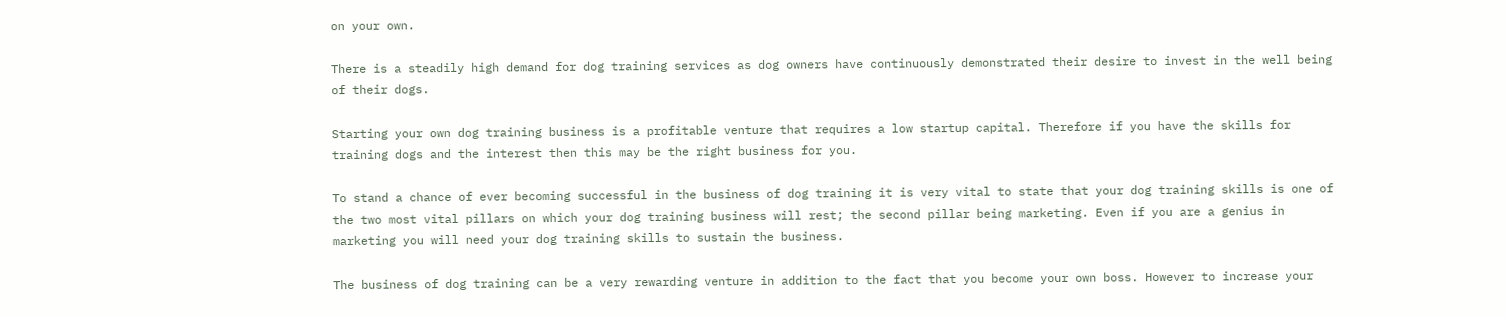on your own.

There is a steadily high demand for dog training services as dog owners have continuously demonstrated their desire to invest in the well being of their dogs.

Starting your own dog training business is a profitable venture that requires a low startup capital. Therefore if you have the skills for training dogs and the interest then this may be the right business for you.

To stand a chance of ever becoming successful in the business of dog training it is very vital to state that your dog training skills is one of the two most vital pillars on which your dog training business will rest; the second pillar being marketing. Even if you are a genius in marketing you will need your dog training skills to sustain the business.

The business of dog training can be a very rewarding venture in addition to the fact that you become your own boss. However to increase your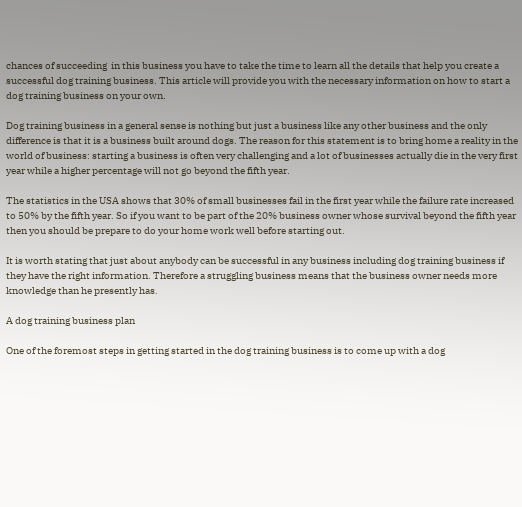chances of succeeding  in this business you have to take the time to learn all the details that help you create a successful dog training business. This article will provide you with the necessary information on how to start a dog training business on your own.

Dog training business in a general sense is nothing but just a business like any other business and the only difference is that it is a business built around dogs. The reason for this statement is to bring home a reality in the world of business: starting a business is often very challenging and a lot of businesses actually die in the very first year while a higher percentage will not go beyond the fifth year.

The statistics in the USA shows that 30% of small businesses fail in the first year while the failure rate increased to 50% by the fifth year. So if you want to be part of the 20% business owner whose survival beyond the fifth year then you should be prepare to do your home work well before starting out.

It is worth stating that just about anybody can be successful in any business including dog training business if they have the right information. Therefore a struggling business means that the business owner needs more knowledge than he presently has.

A dog training business plan

One of the foremost steps in getting started in the dog training business is to come up with a dog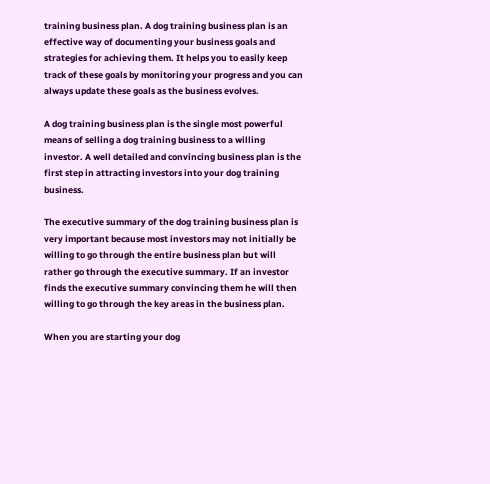training business plan. A dog training business plan is an effective way of documenting your business goals and strategies for achieving them. It helps you to easily keep track of these goals by monitoring your progress and you can always update these goals as the business evolves.

A dog training business plan is the single most powerful means of selling a dog training business to a willing investor. A well detailed and convincing business plan is the first step in attracting investors into your dog training business.

The executive summary of the dog training business plan is very important because most investors may not initially be willing to go through the entire business plan but will rather go through the executive summary. If an investor finds the executive summary convincing them he will then willing to go through the key areas in the business plan.

When you are starting your dog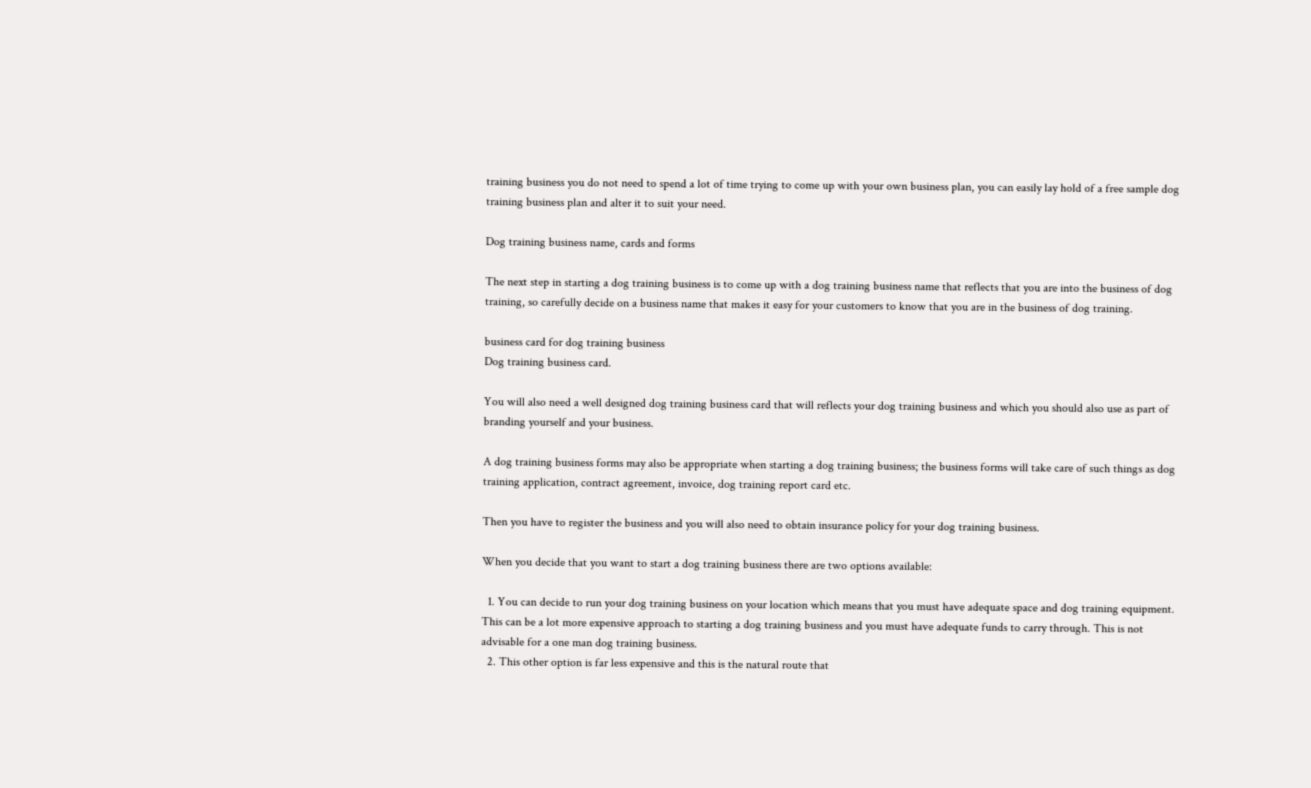training business you do not need to spend a lot of time trying to come up with your own business plan, you can easily lay hold of a free sample dog training business plan and alter it to suit your need.

Dog training business name, cards and forms

The next step in starting a dog training business is to come up with a dog training business name that reflects that you are into the business of dog training, so carefully decide on a business name that makes it easy for your customers to know that you are in the business of dog training.

business card for dog training business
Dog training business card.

You will also need a well designed dog training business card that will reflects your dog training business and which you should also use as part of branding yourself and your business.

A dog training business forms may also be appropriate when starting a dog training business; the business forms will take care of such things as dog training application, contract agreement, invoice, dog training report card etc.

Then you have to register the business and you will also need to obtain insurance policy for your dog training business.

When you decide that you want to start a dog training business there are two options available:

  1. You can decide to run your dog training business on your location which means that you must have adequate space and dog training equipment. This can be a lot more expensive approach to starting a dog training business and you must have adequate funds to carry through. This is not advisable for a one man dog training business.
  2. This other option is far less expensive and this is the natural route that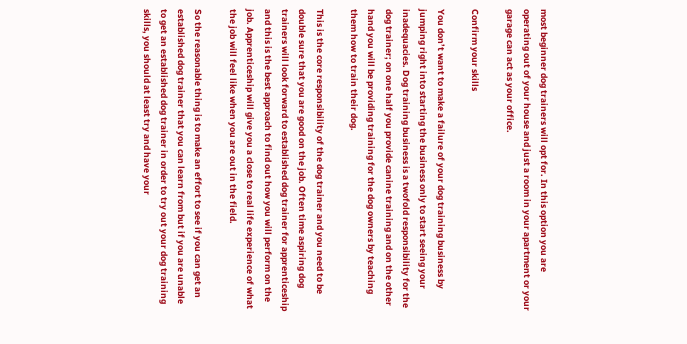most beginner dog trainers will opt for. In this option you are operating out of your house and just a room in your apartment or your garage can act as your office.

Confirm your skills

You don’t want to make a failure of your dog training business by jumping right into starting the business only to start seeing your inadequacies. Dog training business is a twofold responsibility for the dog trainer; on one half you provide canine training and on the other hand you will be providing training for the dog owners by teaching them how to train their dog.

This is the core responsibility of the dog trainer and you need to be double sure that you are good on the job. Often time aspiring dog trainers will look forward to established dog trainer for apprenticeship and this is the best approach to find out how you will perform on the job. Apprenticeship will give you a close to real life experience of what the job will feel like when you are out in the field.

So the reasonable thing is to make an effort to see if you can get an established dog trainer that you can learn from but if you are unable to get an established dog trainer in order to try out your dog training skills, you should at least try and have your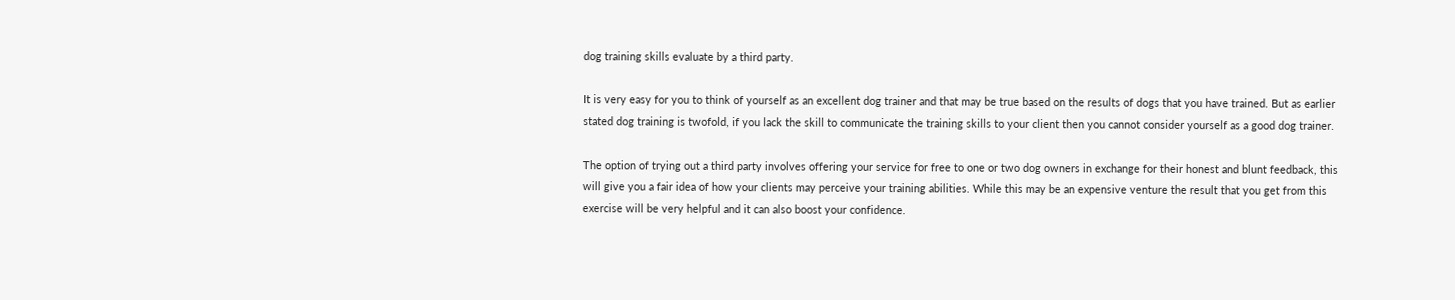dog training skills evaluate by a third party.

It is very easy for you to think of yourself as an excellent dog trainer and that may be true based on the results of dogs that you have trained. But as earlier stated dog training is twofold, if you lack the skill to communicate the training skills to your client then you cannot consider yourself as a good dog trainer.

The option of trying out a third party involves offering your service for free to one or two dog owners in exchange for their honest and blunt feedback, this will give you a fair idea of how your clients may perceive your training abilities. While this may be an expensive venture the result that you get from this exercise will be very helpful and it can also boost your confidence.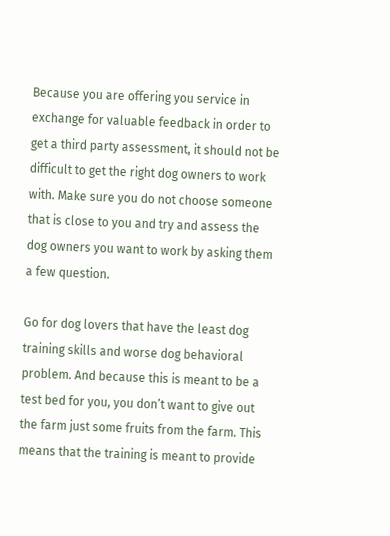Because you are offering you service in exchange for valuable feedback in order to get a third party assessment, it should not be difficult to get the right dog owners to work with. Make sure you do not choose someone that is close to you and try and assess the dog owners you want to work by asking them a few question.

Go for dog lovers that have the least dog training skills and worse dog behavioral problem. And because this is meant to be a test bed for you, you don’t want to give out the farm just some fruits from the farm. This means that the training is meant to provide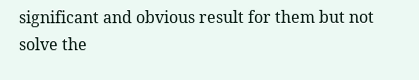significant and obvious result for them but not solve the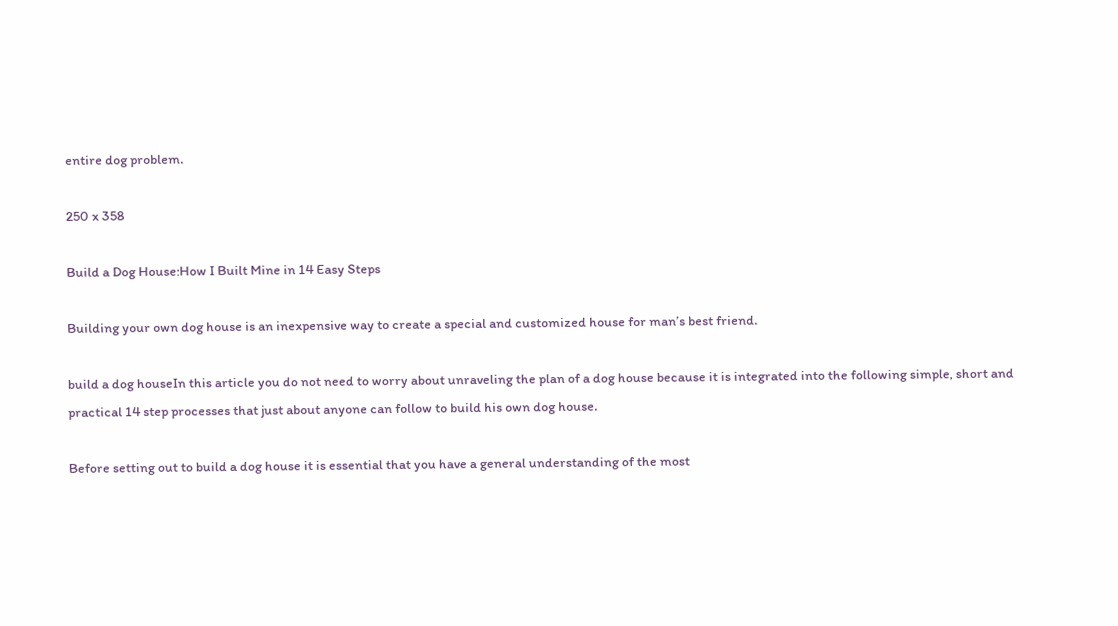entire dog problem.

250 x 358

Build a Dog House:How I Built Mine in 14 Easy Steps

Building your own dog house is an inexpensive way to create a special and customized house for man’s best friend.

build a dog houseIn this article you do not need to worry about unraveling the plan of a dog house because it is integrated into the following simple, short and practical 14 step processes that just about anyone can follow to build his own dog house.

Before setting out to build a dog house it is essential that you have a general understanding of the most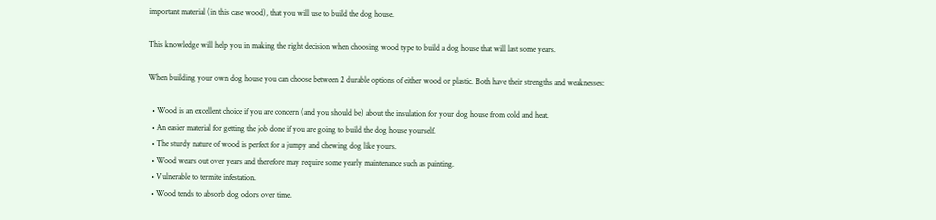important material (in this case wood), that you will use to build the dog house.

This knowledge will help you in making the right decision when choosing wood type to build a dog house that will last some years.

When building your own dog house you can choose between 2 durable options of either wood or plastic. Both have their strengths and weaknesses:

  • Wood is an excellent choice if you are concern (and you should be) about the insulation for your dog house from cold and heat.
  • An easier material for getting the job done if you are going to build the dog house yourself.
  • The sturdy nature of wood is perfect for a jumpy and chewing dog like yours.
  • Wood wears out over years and therefore may require some yearly maintenance such as painting.
  • Vulnerable to termite infestation.
  • Wood tends to absorb dog odors over time.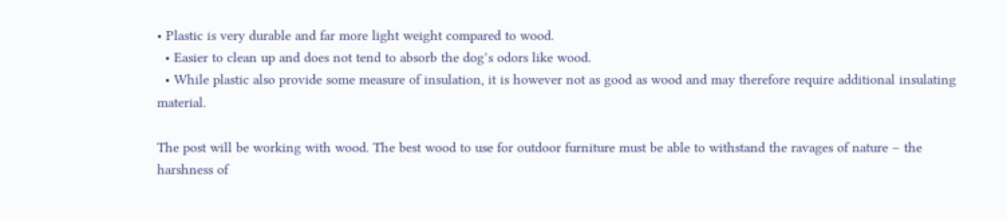• Plastic is very durable and far more light weight compared to wood.
  • Easier to clean up and does not tend to absorb the dog’s odors like wood.
  • While plastic also provide some measure of insulation, it is however not as good as wood and may therefore require additional insulating material.

The post will be working with wood. The best wood to use for outdoor furniture must be able to withstand the ravages of nature – the harshness of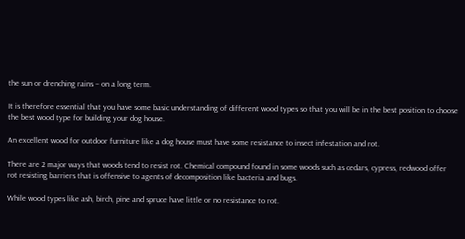the sun or drenching rains – on a long term.

It is therefore essential that you have some basic understanding of different wood types so that you will be in the best position to choose the best wood type for building your dog house.

An excellent wood for outdoor furniture like a dog house must have some resistance to insect infestation and rot.

There are 2 major ways that woods tend to resist rot. Chemical compound found in some woods such as cedars, cypress, redwood offer rot resisting barriers that is offensive to agents of decomposition like bacteria and bugs.

While wood types like ash, birch, pine and spruce have little or no resistance to rot.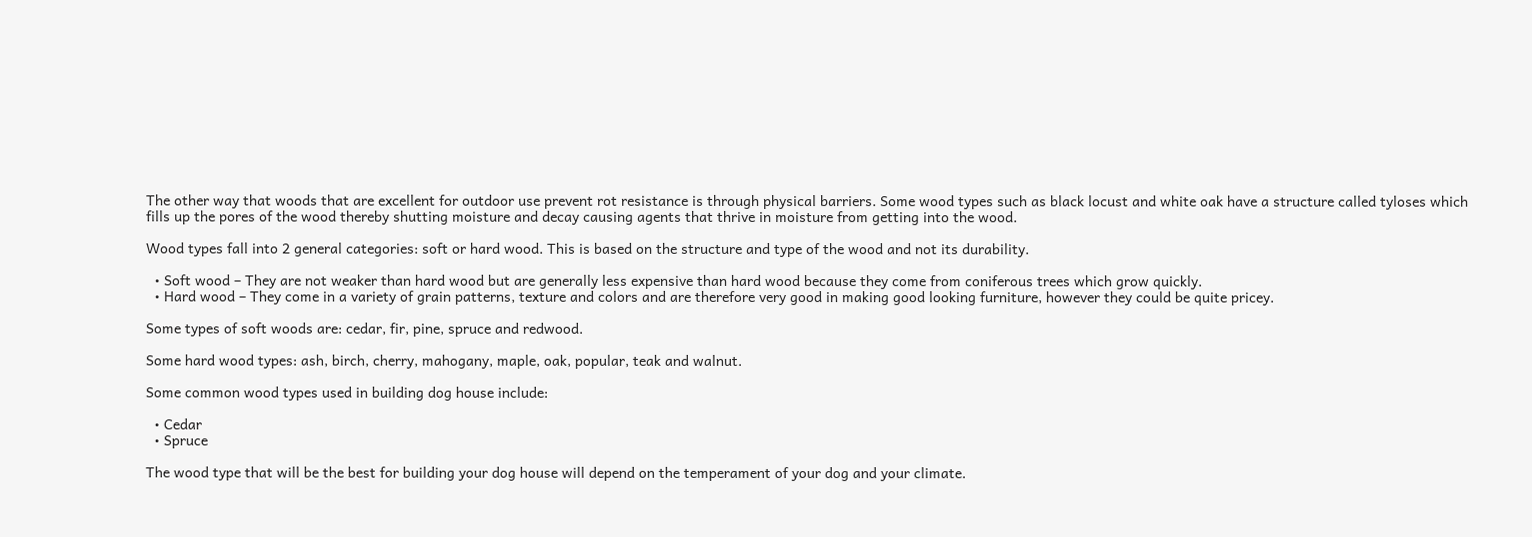The other way that woods that are excellent for outdoor use prevent rot resistance is through physical barriers. Some wood types such as black locust and white oak have a structure called tyloses which fills up the pores of the wood thereby shutting moisture and decay causing agents that thrive in moisture from getting into the wood.

Wood types fall into 2 general categories: soft or hard wood. This is based on the structure and type of the wood and not its durability.

  • Soft wood – They are not weaker than hard wood but are generally less expensive than hard wood because they come from coniferous trees which grow quickly.
  • Hard wood – They come in a variety of grain patterns, texture and colors and are therefore very good in making good looking furniture, however they could be quite pricey.

Some types of soft woods are: cedar, fir, pine, spruce and redwood.

Some hard wood types: ash, birch, cherry, mahogany, maple, oak, popular, teak and walnut.

Some common wood types used in building dog house include:

  • Cedar
  • Spruce

The wood type that will be the best for building your dog house will depend on the temperament of your dog and your climate.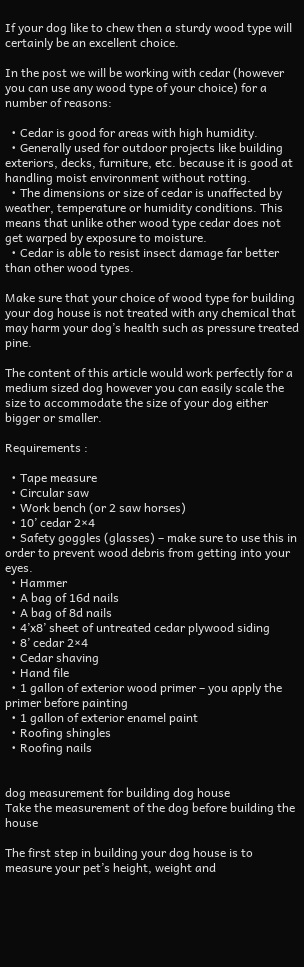If your dog like to chew then a sturdy wood type will certainly be an excellent choice.

In the post we will be working with cedar (however you can use any wood type of your choice) for a number of reasons:

  • Cedar is good for areas with high humidity.
  • Generally used for outdoor projects like building exteriors, decks, furniture, etc. because it is good at handling moist environment without rotting.
  • The dimensions or size of cedar is unaffected by weather, temperature or humidity conditions. This means that unlike other wood type cedar does not get warped by exposure to moisture.
  • Cedar is able to resist insect damage far better than other wood types.

Make sure that your choice of wood type for building your dog house is not treated with any chemical that may harm your dog’s health such as pressure treated pine.

The content of this article would work perfectly for a medium sized dog however you can easily scale the size to accommodate the size of your dog either bigger or smaller.

Requirements :

  • Tape measure
  • Circular saw
  • Work bench (or 2 saw horses)
  • 10’ cedar 2×4
  • Safety goggles (glasses) – make sure to use this in order to prevent wood debris from getting into your eyes.
  • Hammer
  • A bag of 16d nails
  • A bag of 8d nails
  • 4’x8’ sheet of untreated cedar plywood siding
  • 8’ cedar 2×4
  • Cedar shaving
  • Hand file
  • 1 gallon of exterior wood primer – you apply the primer before painting
  • 1 gallon of exterior enamel paint
  • Roofing shingles
  • Roofing nails


dog measurement for building dog house
Take the measurement of the dog before building the house

The first step in building your dog house is to measure your pet’s height, weight and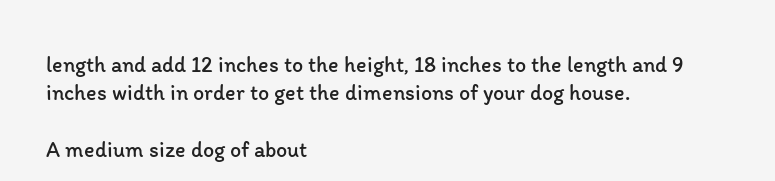length and add 12 inches to the height, 18 inches to the length and 9 inches width in order to get the dimensions of your dog house.

A medium size dog of about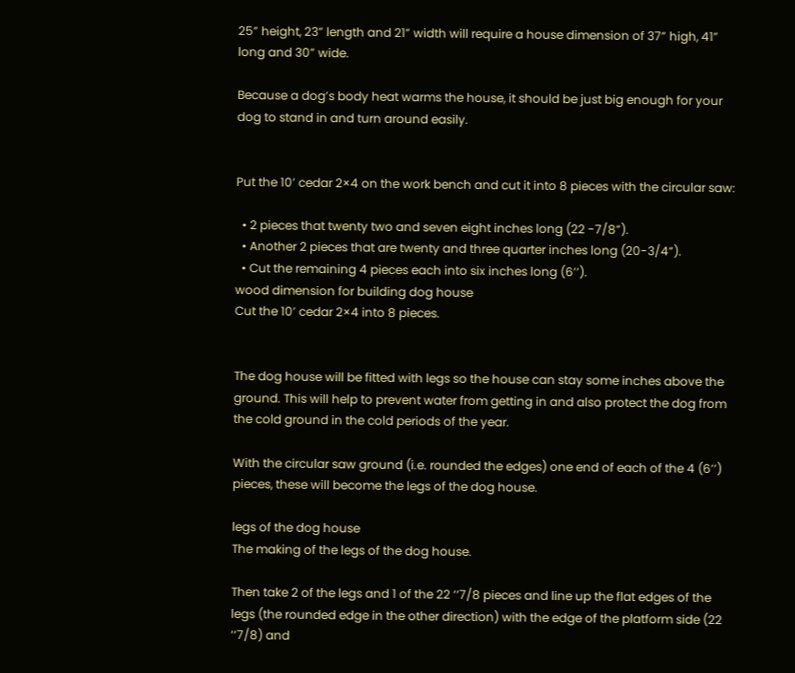25” height, 23” length and 21” width will require a house dimension of 37” high, 41” long and 30” wide.

Because a dog’s body heat warms the house, it should be just big enough for your dog to stand in and turn around easily.


Put the 10’ cedar 2×4 on the work bench and cut it into 8 pieces with the circular saw:

  • 2 pieces that twenty two and seven eight inches long (22 -7/8”).
  • Another 2 pieces that are twenty and three quarter inches long (20-3/4”).
  • Cut the remaining 4 pieces each into six inches long (6’’).
wood dimension for building dog house
Cut the 10’ cedar 2×4 into 8 pieces.


The dog house will be fitted with legs so the house can stay some inches above the ground. This will help to prevent water from getting in and also protect the dog from the cold ground in the cold periods of the year.

With the circular saw ground (i.e. rounded the edges) one end of each of the 4 (6’’) pieces, these will become the legs of the dog house.

legs of the dog house
The making of the legs of the dog house.

Then take 2 of the legs and 1 of the 22 ‘‘7/8 pieces and line up the flat edges of the legs (the rounded edge in the other direction) with the edge of the platform side (22 ‘‘7/8) and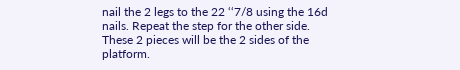nail the 2 legs to the 22 ‘‘7/8 using the 16d nails. Repeat the step for the other side. These 2 pieces will be the 2 sides of the platform.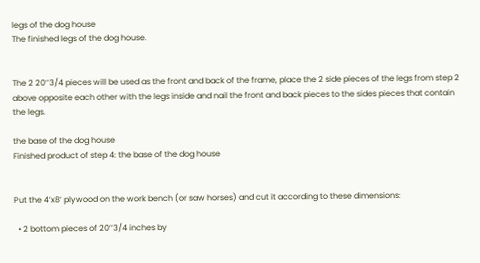legs of the dog house
The finished legs of the dog house.


The 2 20’’3/4 pieces will be used as the front and back of the frame, place the 2 side pieces of the legs from step 2 above opposite each other with the legs inside and nail the front and back pieces to the sides pieces that contain the legs.

the base of the dog house
Finished product of step 4: the base of the dog house


Put the 4’x8’ plywood on the work bench (or saw horses) and cut it according to these dimensions:

  • 2 bottom pieces of 20’’3/4 inches by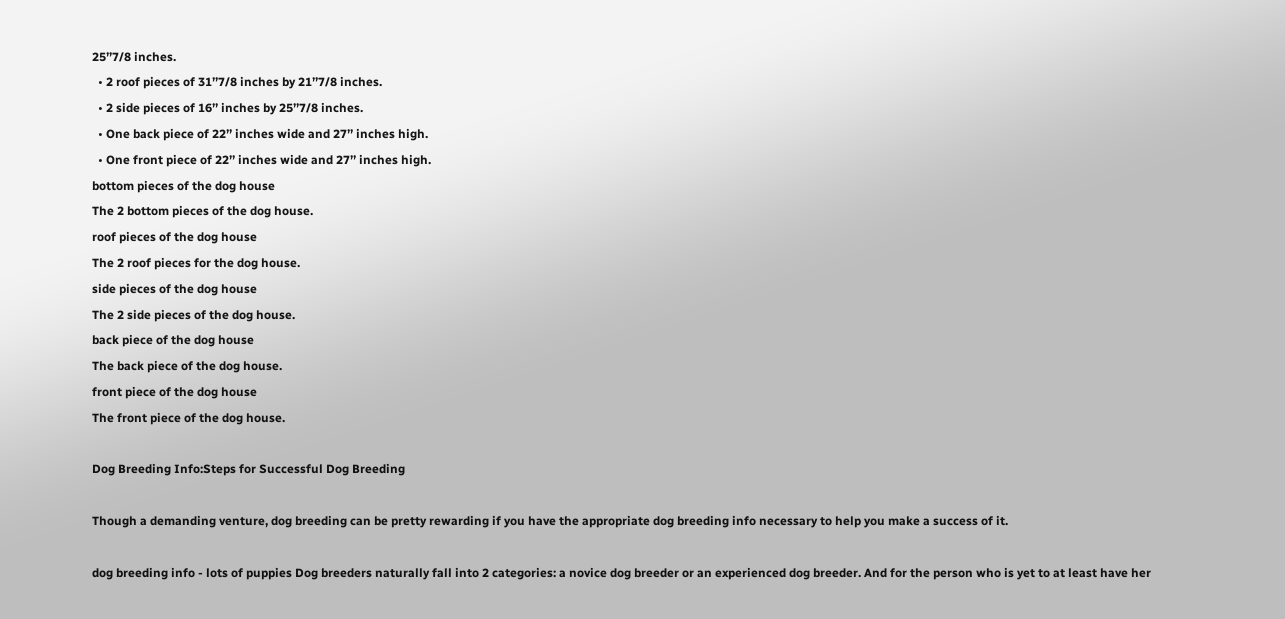25’’7/8 inches.
  • 2 roof pieces of 31’’7/8 inches by 21’’7/8 inches.
  • 2 side pieces of 16’’ inches by 25’’7/8 inches.
  • One back piece of 22’’ inches wide and 27’’ inches high.
  • One front piece of 22’’ inches wide and 27’’ inches high.
bottom pieces of the dog house
The 2 bottom pieces of the dog house.
roof pieces of the dog house
The 2 roof pieces for the dog house.
side pieces of the dog house
The 2 side pieces of the dog house.
back piece of the dog house
The back piece of the dog house.
front piece of the dog house
The front piece of the dog house.

Dog Breeding Info:Steps for Successful Dog Breeding

Though a demanding venture, dog breeding can be pretty rewarding if you have the appropriate dog breeding info necessary to help you make a success of it.

dog breeding info - lots of puppies Dog breeders naturally fall into 2 categories: a novice dog breeder or an experienced dog breeder. And for the person who is yet to at least have her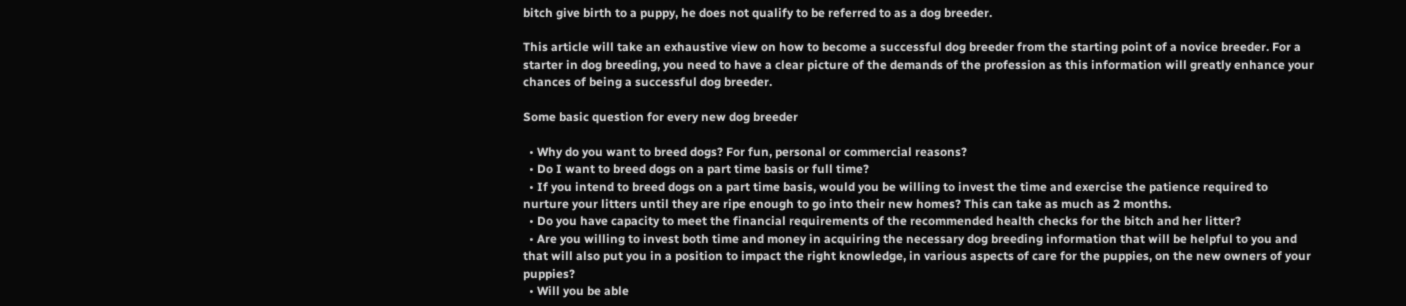bitch give birth to a puppy, he does not qualify to be referred to as a dog breeder.

This article will take an exhaustive view on how to become a successful dog breeder from the starting point of a novice breeder. For a starter in dog breeding, you need to have a clear picture of the demands of the profession as this information will greatly enhance your chances of being a successful dog breeder.

Some basic question for every new dog breeder

  • Why do you want to breed dogs? For fun, personal or commercial reasons?
  • Do I want to breed dogs on a part time basis or full time?
  • If you intend to breed dogs on a part time basis, would you be willing to invest the time and exercise the patience required to nurture your litters until they are ripe enough to go into their new homes? This can take as much as 2 months.
  • Do you have capacity to meet the financial requirements of the recommended health checks for the bitch and her litter?
  • Are you willing to invest both time and money in acquiring the necessary dog breeding information that will be helpful to you and that will also put you in a position to impact the right knowledge, in various aspects of care for the puppies, on the new owners of your puppies?
  • Will you be able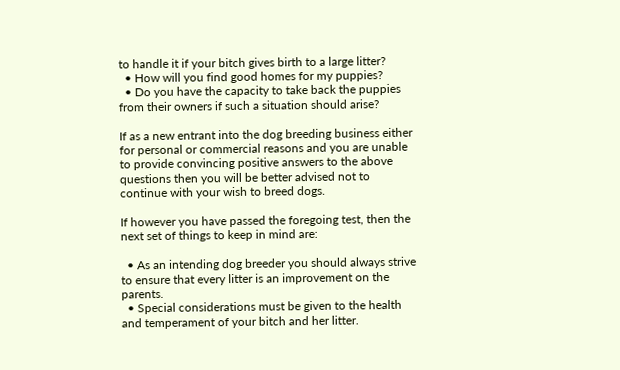to handle it if your bitch gives birth to a large litter?
  • How will you find good homes for my puppies?
  • Do you have the capacity to take back the puppies from their owners if such a situation should arise?

If as a new entrant into the dog breeding business either for personal or commercial reasons and you are unable to provide convincing positive answers to the above questions then you will be better advised not to continue with your wish to breed dogs.

If however you have passed the foregoing test, then the next set of things to keep in mind are:

  • As an intending dog breeder you should always strive to ensure that every litter is an improvement on the parents.
  • Special considerations must be given to the health and temperament of your bitch and her litter.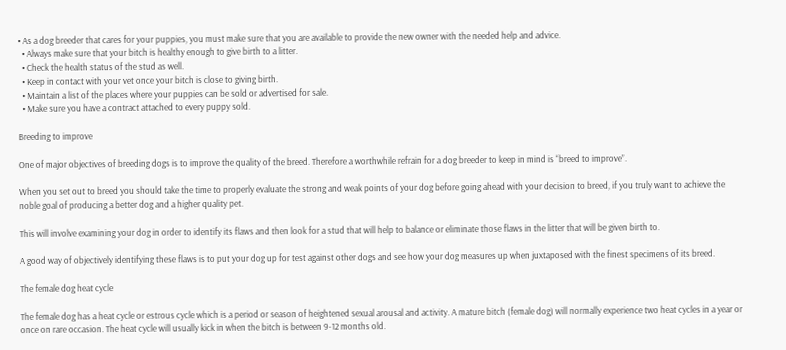• As a dog breeder that cares for your puppies, you must make sure that you are available to provide the new owner with the needed help and advice.
  • Always make sure that your bitch is healthy enough to give birth to a litter.
  • Check the health status of the stud as well.
  • Keep in contact with your vet once your bitch is close to giving birth.
  • Maintain a list of the places where your puppies can be sold or advertised for sale.
  • Make sure you have a contract attached to every puppy sold.

Breeding to improve

One of major objectives of breeding dogs is to improve the quality of the breed. Therefore a worthwhile refrain for a dog breeder to keep in mind is “breed to improve”.

When you set out to breed you should take the time to properly evaluate the strong and weak points of your dog before going ahead with your decision to breed, if you truly want to achieve the noble goal of producing a better dog and a higher quality pet.

This will involve examining your dog in order to identify its flaws and then look for a stud that will help to balance or eliminate those flaws in the litter that will be given birth to.

A good way of objectively identifying these flaws is to put your dog up for test against other dogs and see how your dog measures up when juxtaposed with the finest specimens of its breed.

The female dog heat cycle

The female dog has a heat cycle or estrous cycle which is a period or season of heightened sexual arousal and activity. A mature bitch (female dog) will normally experience two heat cycles in a year or once on rare occasion. The heat cycle will usually kick in when the bitch is between 9-12 months old.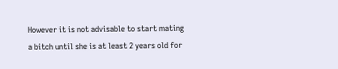However it is not advisable to start mating a bitch until she is at least 2 years old for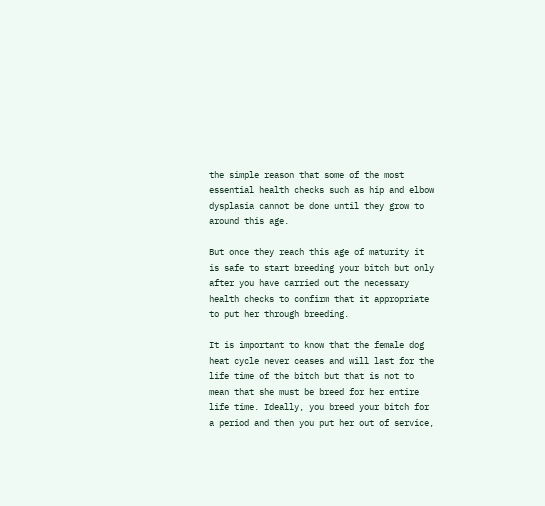the simple reason that some of the most essential health checks such as hip and elbow dysplasia cannot be done until they grow to around this age.

But once they reach this age of maturity it is safe to start breeding your bitch but only after you have carried out the necessary health checks to confirm that it appropriate to put her through breeding.

It is important to know that the female dog heat cycle never ceases and will last for the life time of the bitch but that is not to mean that she must be breed for her entire life time. Ideally, you breed your bitch for a period and then you put her out of service,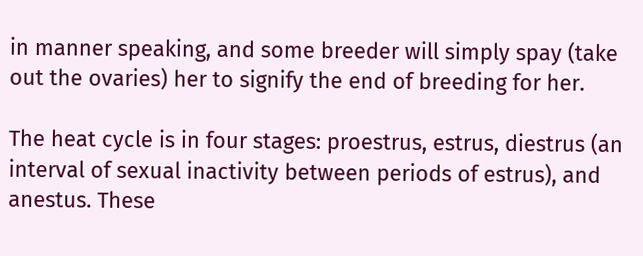in manner speaking, and some breeder will simply spay (take out the ovaries) her to signify the end of breeding for her.

The heat cycle is in four stages: proestrus, estrus, diestrus (an interval of sexual inactivity between periods of estrus), and anestus. These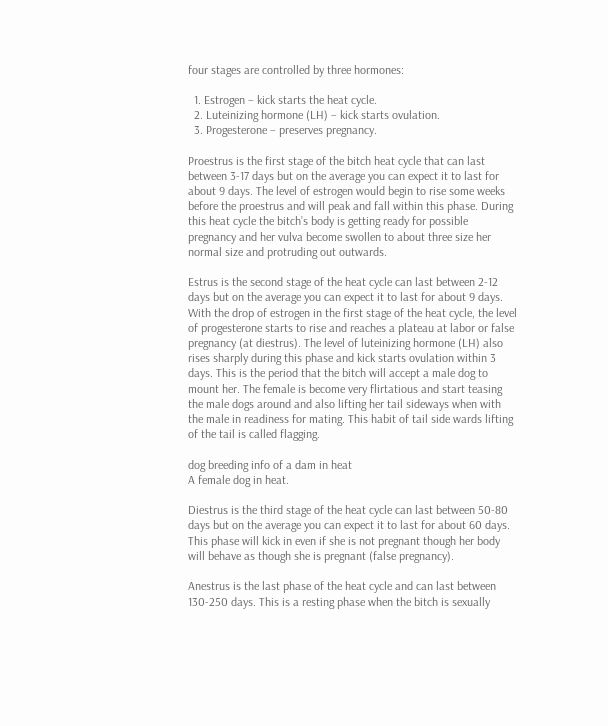four stages are controlled by three hormones:

  1. Estrogen – kick starts the heat cycle.
  2. Luteinizing hormone (LH) – kick starts ovulation.
  3. Progesterone – preserves pregnancy.

Proestrus is the first stage of the bitch heat cycle that can last between 3-17 days but on the average you can expect it to last for about 9 days. The level of estrogen would begin to rise some weeks before the proestrus and will peak and fall within this phase. During this heat cycle the bitch’s body is getting ready for possible pregnancy and her vulva become swollen to about three size her normal size and protruding out outwards.

Estrus is the second stage of the heat cycle can last between 2-12 days but on the average you can expect it to last for about 9 days. With the drop of estrogen in the first stage of the heat cycle, the level of progesterone starts to rise and reaches a plateau at labor or false pregnancy (at diestrus). The level of luteinizing hormone (LH) also rises sharply during this phase and kick starts ovulation within 3 days. This is the period that the bitch will accept a male dog to mount her. The female is become very flirtatious and start teasing the male dogs around and also lifting her tail sideways when with the male in readiness for mating. This habit of tail side wards lifting of the tail is called flagging.

dog breeding info of a dam in heat
A female dog in heat.

Diestrus is the third stage of the heat cycle can last between 50-80 days but on the average you can expect it to last for about 60 days. This phase will kick in even if she is not pregnant though her body will behave as though she is pregnant (false pregnancy).

Anestrus is the last phase of the heat cycle and can last between 130-250 days. This is a resting phase when the bitch is sexually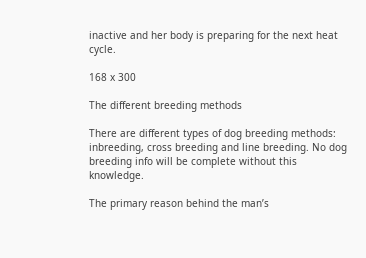inactive and her body is preparing for the next heat cycle.

168 x 300

The different breeding methods

There are different types of dog breeding methods: inbreeding, cross breeding and line breeding. No dog breeding info will be complete without this knowledge.

The primary reason behind the man’s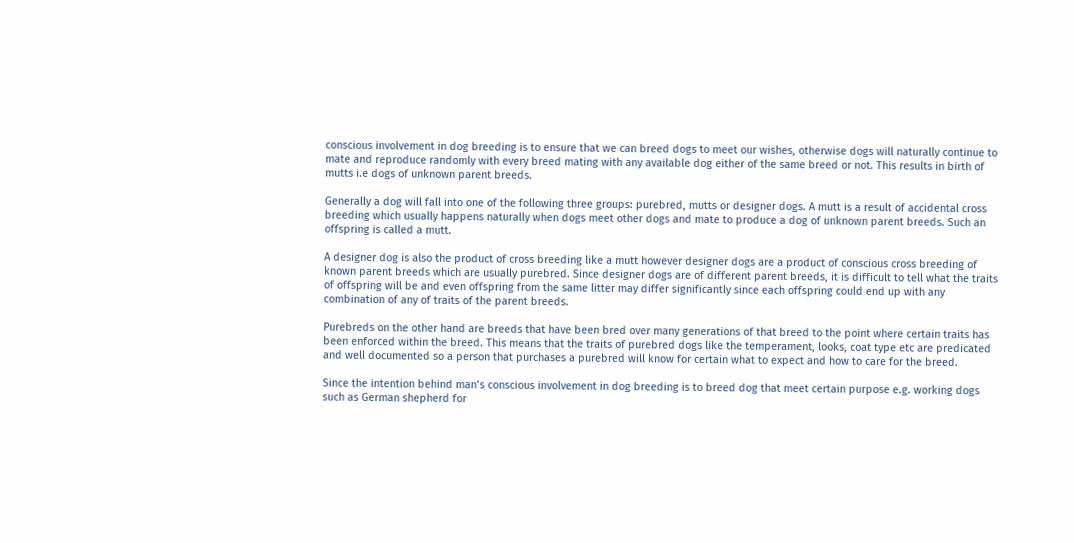conscious involvement in dog breeding is to ensure that we can breed dogs to meet our wishes, otherwise dogs will naturally continue to mate and reproduce randomly with every breed mating with any available dog either of the same breed or not. This results in birth of mutts i.e dogs of unknown parent breeds.

Generally a dog will fall into one of the following three groups: purebred, mutts or designer dogs. A mutt is a result of accidental cross breeding which usually happens naturally when dogs meet other dogs and mate to produce a dog of unknown parent breeds. Such an offspring is called a mutt.

A designer dog is also the product of cross breeding like a mutt however designer dogs are a product of conscious cross breeding of known parent breeds which are usually purebred. Since designer dogs are of different parent breeds, it is difficult to tell what the traits of offspring will be and even offspring from the same litter may differ significantly since each offspring could end up with any combination of any of traits of the parent breeds.

Purebreds on the other hand are breeds that have been bred over many generations of that breed to the point where certain traits has been enforced within the breed. This means that the traits of purebred dogs like the temperament, looks, coat type etc are predicated and well documented so a person that purchases a purebred will know for certain what to expect and how to care for the breed.

Since the intention behind man’s conscious involvement in dog breeding is to breed dog that meet certain purpose e.g. working dogs such as German shepherd for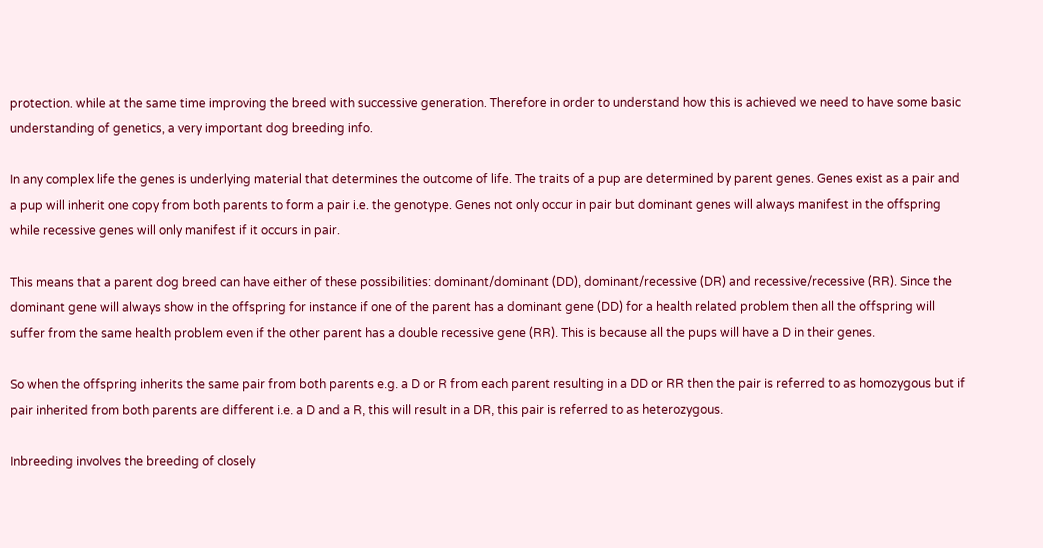protection. while at the same time improving the breed with successive generation. Therefore in order to understand how this is achieved we need to have some basic understanding of genetics, a very important dog breeding info.

In any complex life the genes is underlying material that determines the outcome of life. The traits of a pup are determined by parent genes. Genes exist as a pair and a pup will inherit one copy from both parents to form a pair i.e. the genotype. Genes not only occur in pair but dominant genes will always manifest in the offspring while recessive genes will only manifest if it occurs in pair.

This means that a parent dog breed can have either of these possibilities: dominant/dominant (DD), dominant/recessive (DR) and recessive/recessive (RR). Since the dominant gene will always show in the offspring for instance if one of the parent has a dominant gene (DD) for a health related problem then all the offspring will suffer from the same health problem even if the other parent has a double recessive gene (RR). This is because all the pups will have a D in their genes.

So when the offspring inherits the same pair from both parents e.g. a D or R from each parent resulting in a DD or RR then the pair is referred to as homozygous but if pair inherited from both parents are different i.e. a D and a R, this will result in a DR, this pair is referred to as heterozygous.

Inbreeding involves the breeding of closely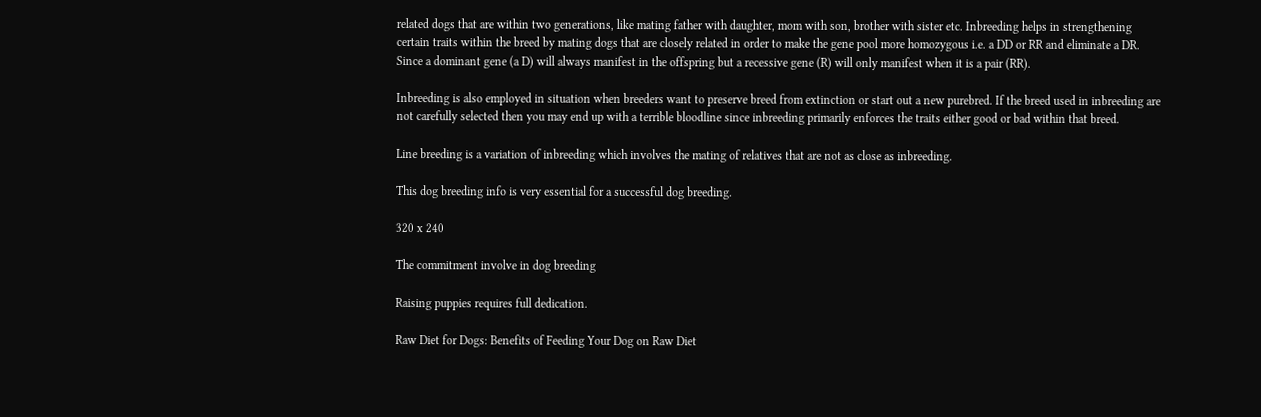related dogs that are within two generations, like mating father with daughter, mom with son, brother with sister etc. Inbreeding helps in strengthening certain traits within the breed by mating dogs that are closely related in order to make the gene pool more homozygous i.e. a DD or RR and eliminate a DR. Since a dominant gene (a D) will always manifest in the offspring but a recessive gene (R) will only manifest when it is a pair (RR).

Inbreeding is also employed in situation when breeders want to preserve breed from extinction or start out a new purebred. If the breed used in inbreeding are not carefully selected then you may end up with a terrible bloodline since inbreeding primarily enforces the traits either good or bad within that breed.

Line breeding is a variation of inbreeding which involves the mating of relatives that are not as close as inbreeding.

This dog breeding info is very essential for a successful dog breeding.

320 x 240

The commitment involve in dog breeding

Raising puppies requires full dedication.

Raw Diet for Dogs: Benefits of Feeding Your Dog on Raw Diet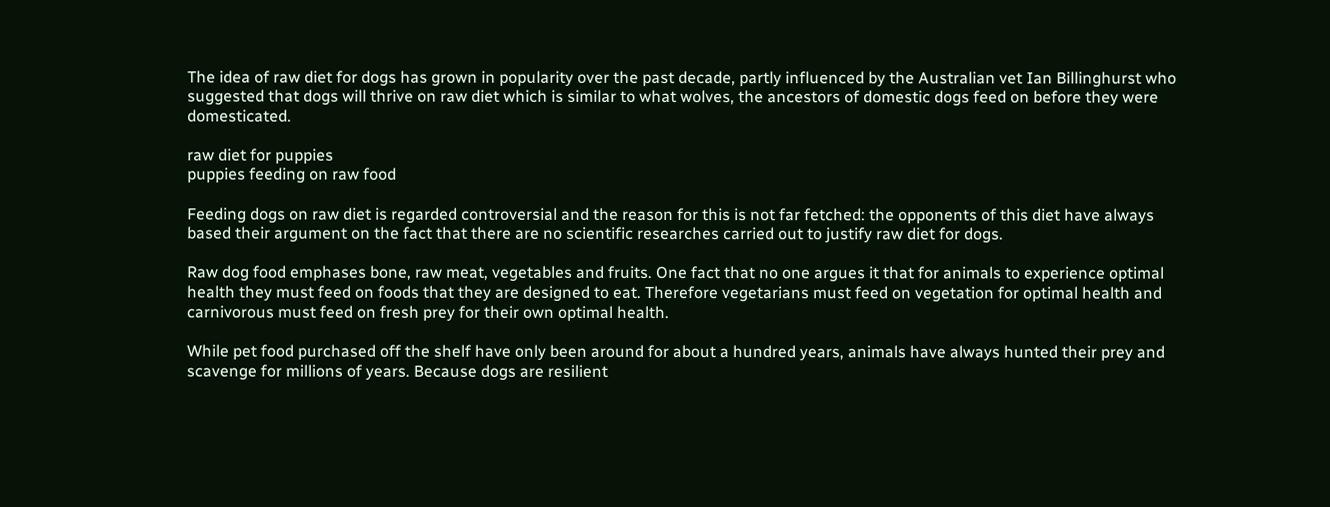The idea of raw diet for dogs has grown in popularity over the past decade, partly influenced by the Australian vet Ian Billinghurst who suggested that dogs will thrive on raw diet which is similar to what wolves, the ancestors of domestic dogs feed on before they were domesticated.

raw diet for puppies
puppies feeding on raw food

Feeding dogs on raw diet is regarded controversial and the reason for this is not far fetched: the opponents of this diet have always based their argument on the fact that there are no scientific researches carried out to justify raw diet for dogs.

Raw dog food emphases bone, raw meat, vegetables and fruits. One fact that no one argues it that for animals to experience optimal health they must feed on foods that they are designed to eat. Therefore vegetarians must feed on vegetation for optimal health and carnivorous must feed on fresh prey for their own optimal health.

While pet food purchased off the shelf have only been around for about a hundred years, animals have always hunted their prey and scavenge for millions of years. Because dogs are resilient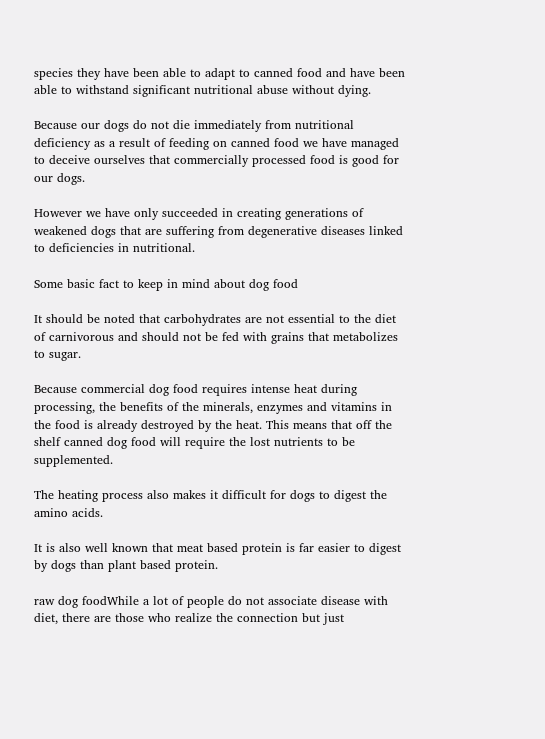species they have been able to adapt to canned food and have been able to withstand significant nutritional abuse without dying.

Because our dogs do not die immediately from nutritional deficiency as a result of feeding on canned food we have managed to deceive ourselves that commercially processed food is good for our dogs.

However we have only succeeded in creating generations of weakened dogs that are suffering from degenerative diseases linked to deficiencies in nutritional.

Some basic fact to keep in mind about dog food

It should be noted that carbohydrates are not essential to the diet of carnivorous and should not be fed with grains that metabolizes to sugar.

Because commercial dog food requires intense heat during processing, the benefits of the minerals, enzymes and vitamins in the food is already destroyed by the heat. This means that off the shelf canned dog food will require the lost nutrients to be supplemented.

The heating process also makes it difficult for dogs to digest the amino acids.

It is also well known that meat based protein is far easier to digest by dogs than plant based protein.

raw dog foodWhile a lot of people do not associate disease with diet, there are those who realize the connection but just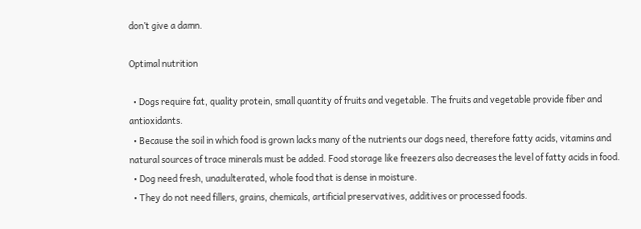don’t give a damn.

Optimal nutrition

  • Dogs require fat, quality protein, small quantity of fruits and vegetable. The fruits and vegetable provide fiber and antioxidants.
  • Because the soil in which food is grown lacks many of the nutrients our dogs need, therefore fatty acids, vitamins and natural sources of trace minerals must be added. Food storage like freezers also decreases the level of fatty acids in food.
  • Dog need fresh, unadulterated, whole food that is dense in moisture.
  • They do not need fillers, grains, chemicals, artificial preservatives, additives or processed foods.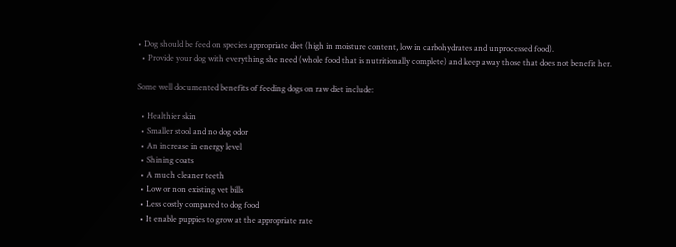• Dog should be feed on species appropriate diet (high in moisture content, low in carbohydrates and unprocessed food).
  • Provide your dog with everything she need (whole food that is nutritionally complete) and keep away those that does not benefit her.

Some well documented benefits of feeding dogs on raw diet include:

  • Healthier skin
  • Smaller stool and no dog odor
  • An increase in energy level
  • Shining coats
  • A much cleaner teeth
  • Low or non existing vet bills
  • Less costly compared to dog food
  • It enable puppies to grow at the appropriate rate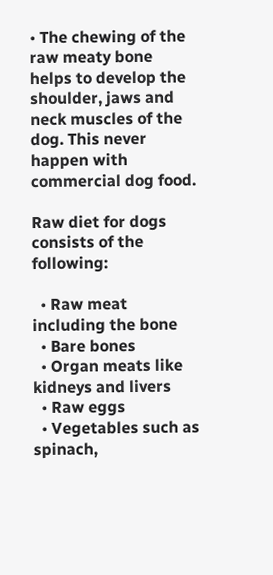• The chewing of the raw meaty bone helps to develop the shoulder, jaws and neck muscles of the dog. This never happen with commercial dog food.

Raw diet for dogs consists of the following:

  • Raw meat including the bone
  • Bare bones
  • Organ meats like kidneys and livers
  • Raw eggs
  • Vegetables such as spinach,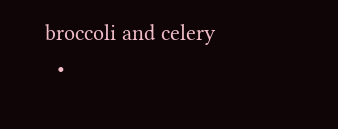broccoli and celery
  •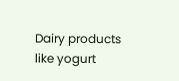Dairy products like yogurt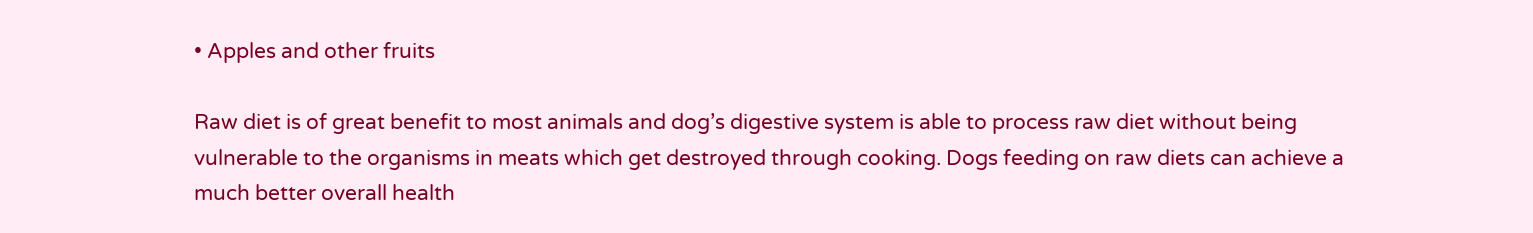• Apples and other fruits

Raw diet is of great benefit to most animals and dog’s digestive system is able to process raw diet without being vulnerable to the organisms in meats which get destroyed through cooking. Dogs feeding on raw diets can achieve a much better overall health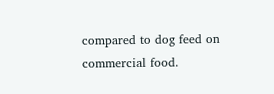compared to dog feed on commercial food.